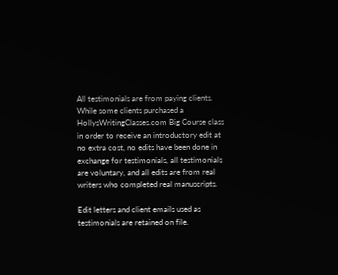All testimonials are from paying clients. While some clients purchased a HollysWritingClasses.com Big Course class in order to receive an introductory edit at no extra cost, no edits have been done in exchange for testimonials, all testimonials are voluntary, and all edits are from real writers who completed real manuscripts.

Edit letters and client emails used as testimonials are retained on file.